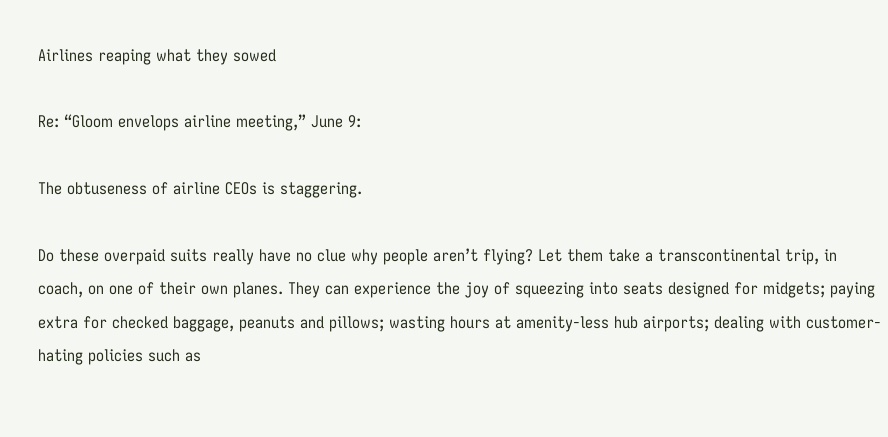Airlines reaping what they sowed

Re: “Gloom envelops airline meeting,” June 9:

The obtuseness of airline CEOs is staggering.

Do these overpaid suits really have no clue why people aren’t flying? Let them take a transcontinental trip, in coach, on one of their own planes. They can experience the joy of squeezing into seats designed for midgets; paying extra for checked baggage, peanuts and pillows; wasting hours at amenity-less hub airports; dealing with customer-hating policies such as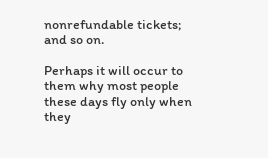nonrefundable tickets; and so on.

Perhaps it will occur to them why most people these days fly only when they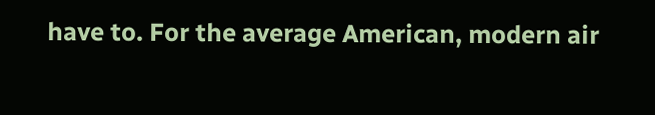have to. For the average American, modern air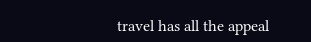travel has all the appeal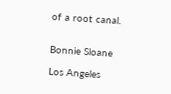of a root canal.


Bonnie Sloane

Los Angeles